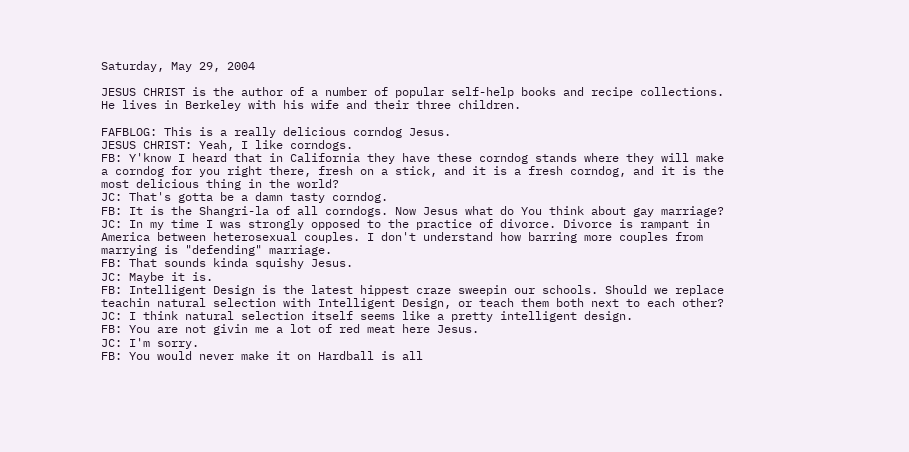Saturday, May 29, 2004

JESUS CHRIST is the author of a number of popular self-help books and recipe collections. He lives in Berkeley with his wife and their three children.

FAFBLOG: This is a really delicious corndog Jesus.
JESUS CHRIST: Yeah, I like corndogs.
FB: Y'know I heard that in California they have these corndog stands where they will make a corndog for you right there, fresh on a stick, and it is a fresh corndog, and it is the most delicious thing in the world?
JC: That's gotta be a damn tasty corndog.
FB: It is the Shangri-la of all corndogs. Now Jesus what do You think about gay marriage?
JC: In my time I was strongly opposed to the practice of divorce. Divorce is rampant in America between heterosexual couples. I don't understand how barring more couples from marrying is "defending" marriage.
FB: That sounds kinda squishy Jesus.
JC: Maybe it is.
FB: Intelligent Design is the latest hippest craze sweepin our schools. Should we replace teachin natural selection with Intelligent Design, or teach them both next to each other?
JC: I think natural selection itself seems like a pretty intelligent design.
FB: You are not givin me a lot of red meat here Jesus.
JC: I'm sorry.
FB: You would never make it on Hardball is all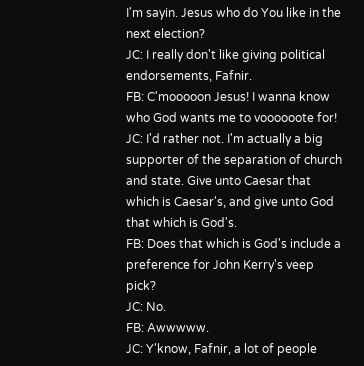I'm sayin. Jesus who do You like in the next election?
JC: I really don't like giving political endorsements, Fafnir.
FB: C'mooooon Jesus! I wanna know who God wants me to voooooote for!
JC: I'd rather not. I'm actually a big supporter of the separation of church and state. Give unto Caesar that which is Caesar's, and give unto God that which is God's.
FB: Does that which is God's include a preference for John Kerry's veep pick?
JC: No.
FB: Awwwww.
JC: Y'know, Fafnir, a lot of people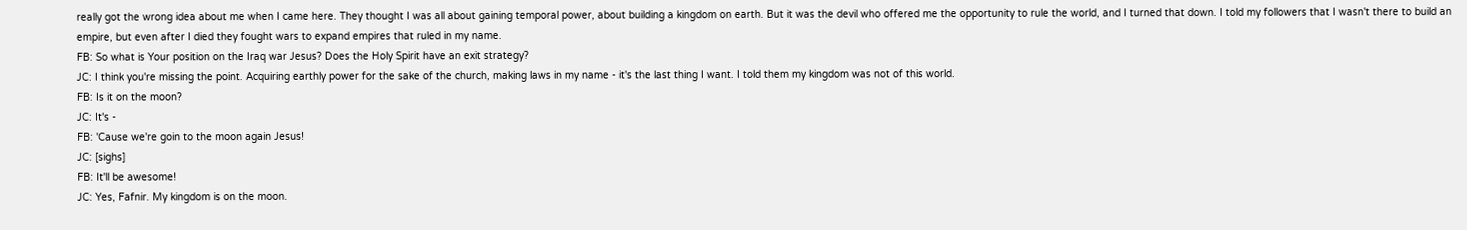really got the wrong idea about me when I came here. They thought I was all about gaining temporal power, about building a kingdom on earth. But it was the devil who offered me the opportunity to rule the world, and I turned that down. I told my followers that I wasn't there to build an empire, but even after I died they fought wars to expand empires that ruled in my name.
FB: So what is Your position on the Iraq war Jesus? Does the Holy Spirit have an exit strategy?
JC: I think you're missing the point. Acquiring earthly power for the sake of the church, making laws in my name - it's the last thing I want. I told them my kingdom was not of this world.
FB: Is it on the moon?
JC: It's -
FB: 'Cause we're goin to the moon again Jesus!
JC: [sighs]
FB: It'll be awesome!
JC: Yes, Fafnir. My kingdom is on the moon.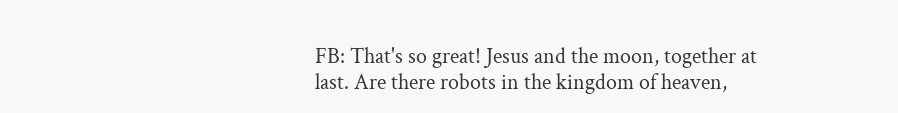FB: That's so great! Jesus and the moon, together at last. Are there robots in the kingdom of heaven,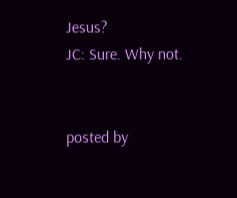Jesus?
JC: Sure. Why not.


posted by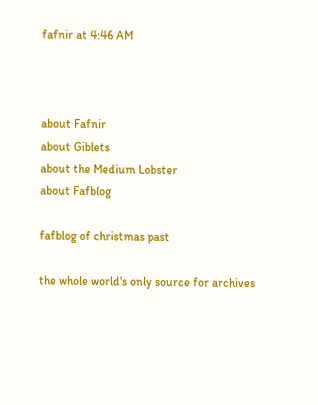fafnir at 4:46 AM



about Fafnir
about Giblets
about the Medium Lobster
about Fafblog

fafblog of christmas past

the whole world's only source for archives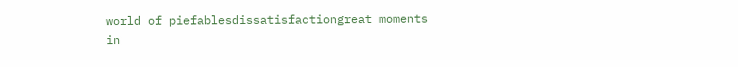world of piefablesdissatisfactiongreat moments in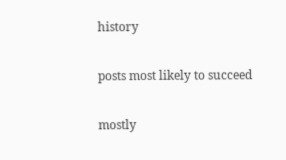history

posts most likely to succeed

mostly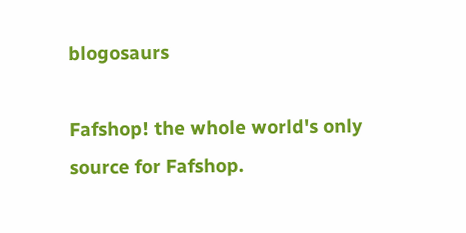blogosaurs

Fafshop! the whole world's only source for Fafshop.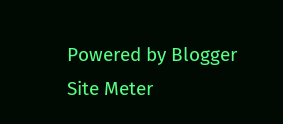Powered by Blogger Site Meter